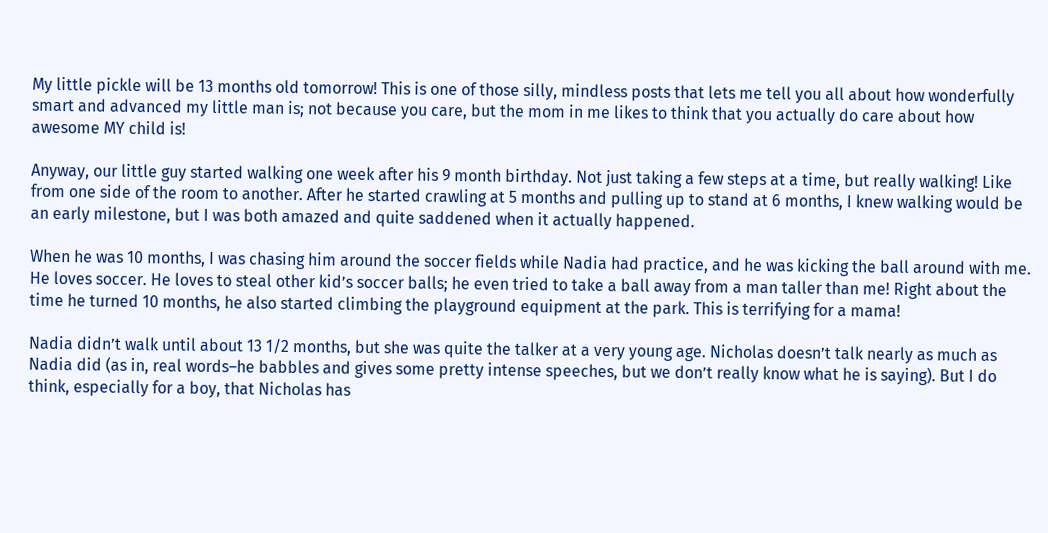My little pickle will be 13 months old tomorrow! This is one of those silly, mindless posts that lets me tell you all about how wonderfully smart and advanced my little man is; not because you care, but the mom in me likes to think that you actually do care about how awesome MY child is!

Anyway, our little guy started walking one week after his 9 month birthday. Not just taking a few steps at a time, but really walking! Like from one side of the room to another. After he started crawling at 5 months and pulling up to stand at 6 months, I knew walking would be an early milestone, but I was both amazed and quite saddened when it actually happened.

When he was 10 months, I was chasing him around the soccer fields while Nadia had practice, and he was kicking the ball around with me. He loves soccer. He loves to steal other kid’s soccer balls; he even tried to take a ball away from a man taller than me! Right about the time he turned 10 months, he also started climbing the playground equipment at the park. This is terrifying for a mama!

Nadia didn’t walk until about 13 1/2 months, but she was quite the talker at a very young age. Nicholas doesn’t talk nearly as much as Nadia did (as in, real words–he babbles and gives some pretty intense speeches, but we don’t really know what he is saying). But I do think, especially for a boy, that Nicholas has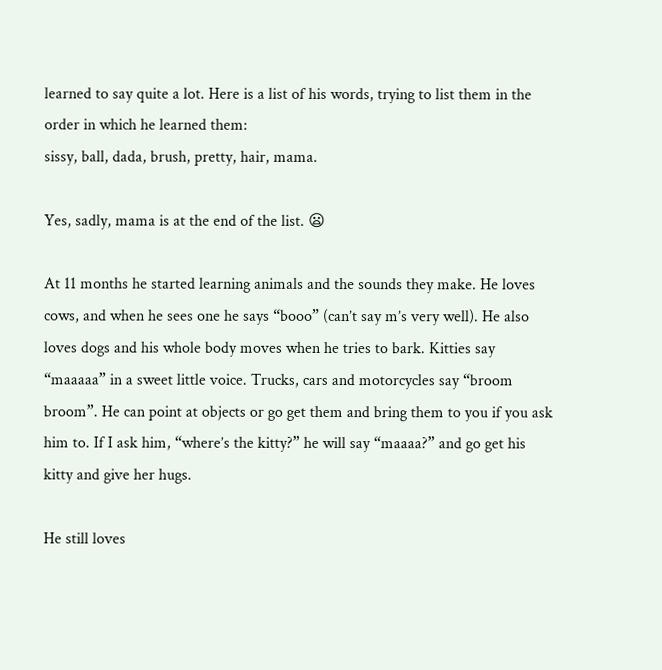learned to say quite a lot. Here is a list of his words, trying to list them in the order in which he learned them:
sissy, ball, dada, brush, pretty, hair, mama.

Yes, sadly, mama is at the end of the list. 😦

At 11 months he started learning animals and the sounds they make. He loves cows, and when he sees one he says “booo” (can’t say m’s very well). He also loves dogs and his whole body moves when he tries to bark. Kitties say “maaaaa” in a sweet little voice. Trucks, cars and motorcycles say “broom broom”. He can point at objects or go get them and bring them to you if you ask him to. If I ask him, “where’s the kitty?” he will say “maaaa?” and go get his kitty and give her hugs.

He still loves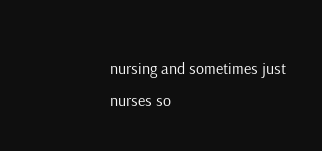nursing and sometimes just nurses so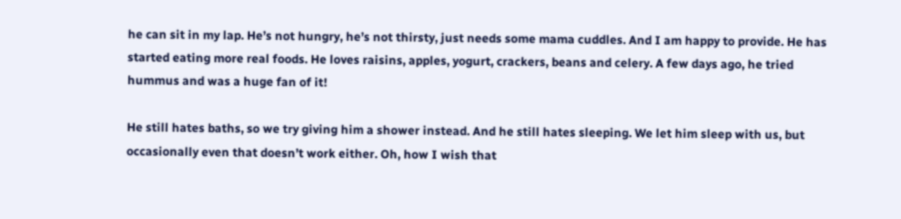he can sit in my lap. He’s not hungry, he’s not thirsty, just needs some mama cuddles. And I am happy to provide. He has started eating more real foods. He loves raisins, apples, yogurt, crackers, beans and celery. A few days ago, he tried hummus and was a huge fan of it!

He still hates baths, so we try giving him a shower instead. And he still hates sleeping. We let him sleep with us, but occasionally even that doesn’t work either. Oh, how I wish that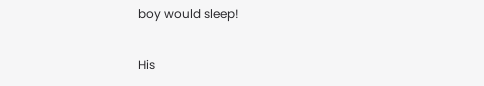boy would sleep!

His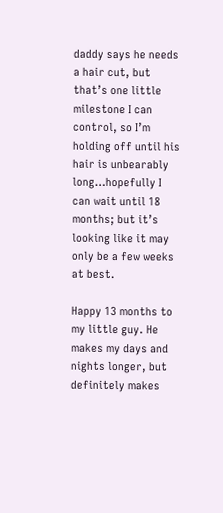daddy says he needs a hair cut, but that’s one little milestone I can control, so I’m holding off until his hair is unbearably long…hopefully I can wait until 18 months; but it’s looking like it may only be a few weeks at best.

Happy 13 months to my little guy. He makes my days and nights longer, but definitely makes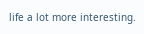life a lot more interesting.